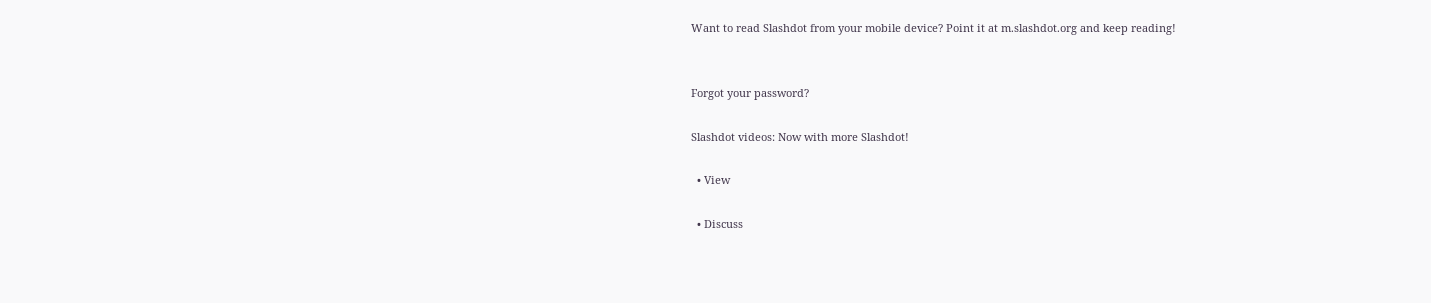Want to read Slashdot from your mobile device? Point it at m.slashdot.org and keep reading!


Forgot your password?

Slashdot videos: Now with more Slashdot!

  • View

  • Discuss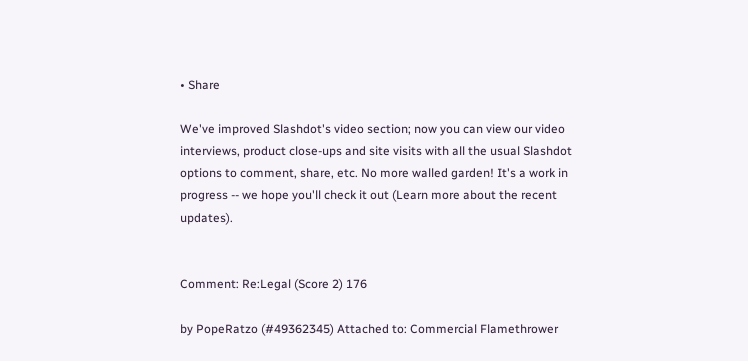• Share

We've improved Slashdot's video section; now you can view our video interviews, product close-ups and site visits with all the usual Slashdot options to comment, share, etc. No more walled garden! It's a work in progress -- we hope you'll check it out (Learn more about the recent updates).


Comment: Re:Legal (Score 2) 176

by PopeRatzo (#49362345) Attached to: Commercial Flamethrower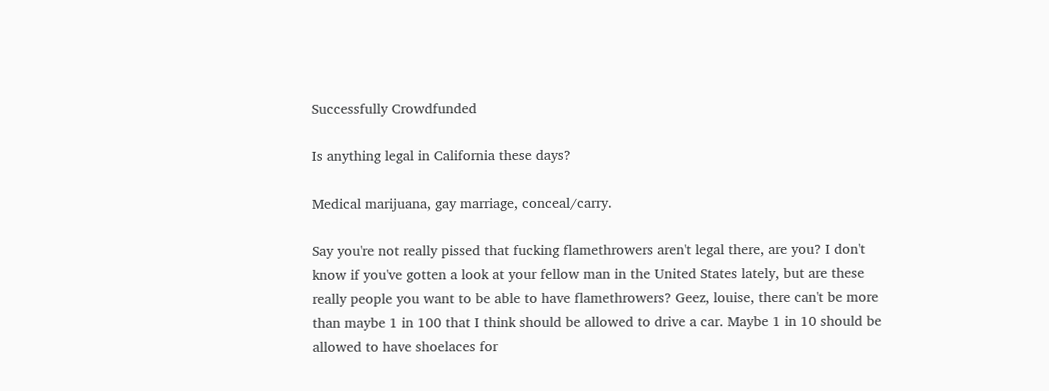Successfully Crowdfunded

Is anything legal in California these days?

Medical marijuana, gay marriage, conceal/carry.

Say you're not really pissed that fucking flamethrowers aren't legal there, are you? I don't know if you've gotten a look at your fellow man in the United States lately, but are these really people you want to be able to have flamethrowers? Geez, louise, there can't be more than maybe 1 in 100 that I think should be allowed to drive a car. Maybe 1 in 10 should be allowed to have shoelaces for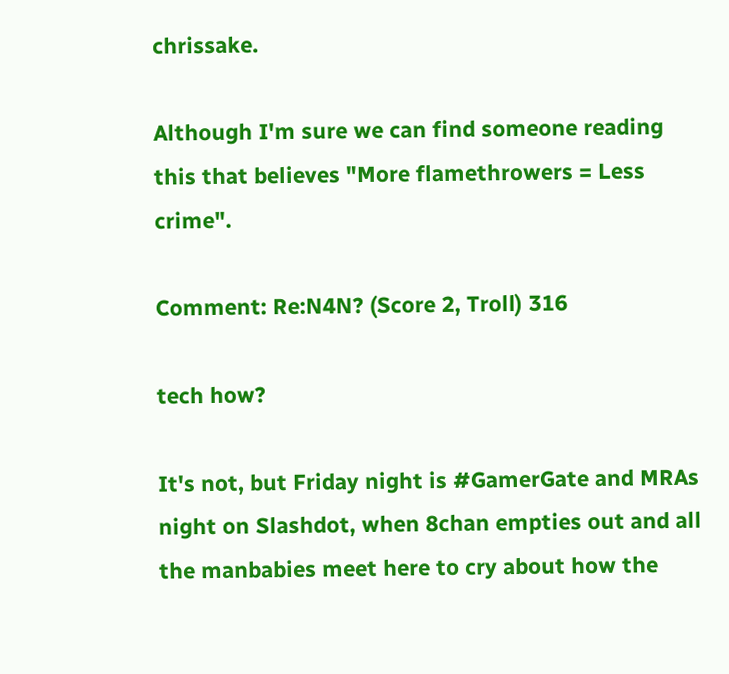chrissake.

Although I'm sure we can find someone reading this that believes "More flamethrowers = Less crime".

Comment: Re:N4N? (Score 2, Troll) 316

tech how?

It's not, but Friday night is #GamerGate and MRAs night on Slashdot, when 8chan empties out and all the manbabies meet here to cry about how the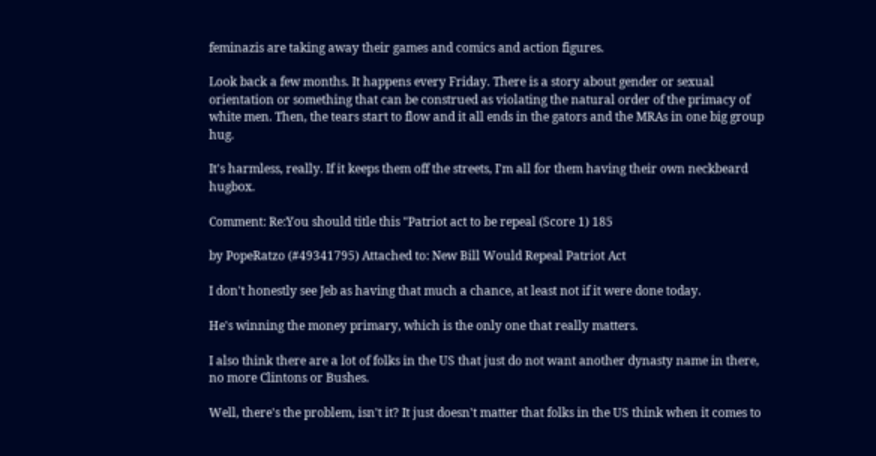feminazis are taking away their games and comics and action figures.

Look back a few months. It happens every Friday. There is a story about gender or sexual orientation or something that can be construed as violating the natural order of the primacy of white men. Then, the tears start to flow and it all ends in the gators and the MRAs in one big group hug.

It's harmless, really. If it keeps them off the streets, I'm all for them having their own neckbeard hugbox.

Comment: Re:You should title this "Patriot act to be repeal (Score 1) 185

by PopeRatzo (#49341795) Attached to: New Bill Would Repeal Patriot Act

I don't honestly see Jeb as having that much a chance, at least not if it were done today.

He's winning the money primary, which is the only one that really matters.

I also think there are a lot of folks in the US that just do not want another dynasty name in there, no more Clintons or Bushes.

Well, there's the problem, isn't it? It just doesn't matter that folks in the US think when it comes to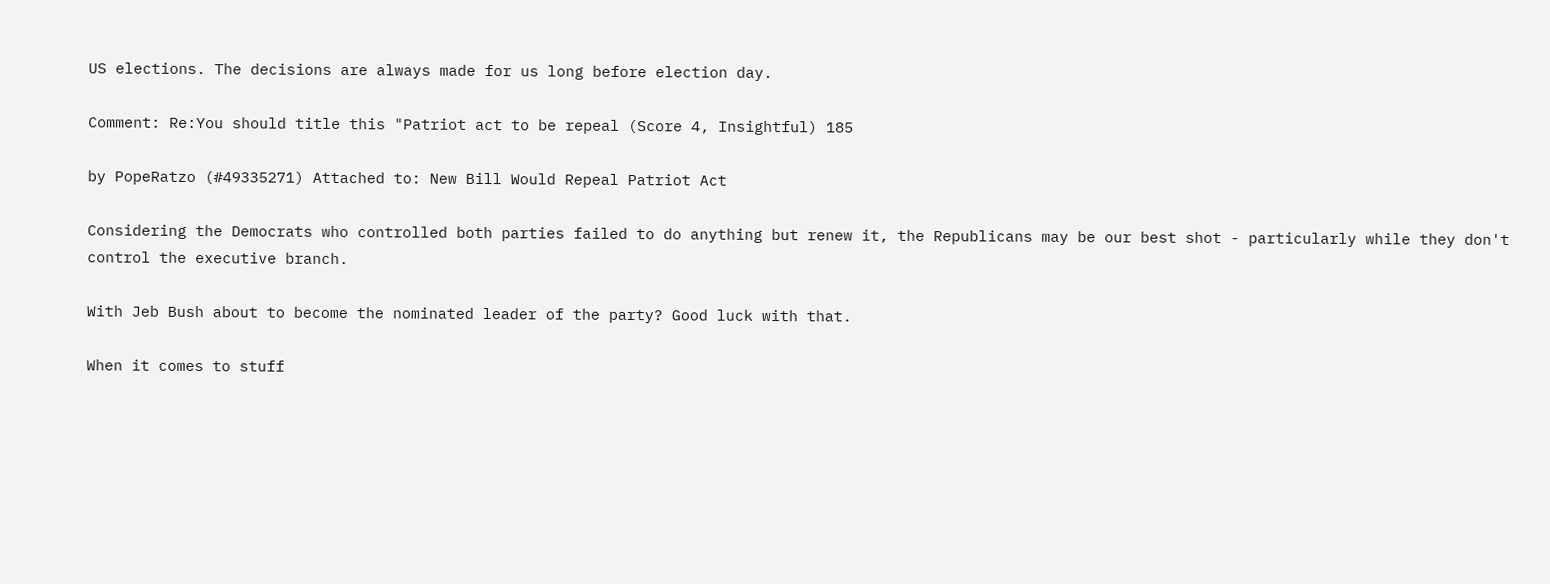US elections. The decisions are always made for us long before election day.

Comment: Re:You should title this "Patriot act to be repeal (Score 4, Insightful) 185

by PopeRatzo (#49335271) Attached to: New Bill Would Repeal Patriot Act

Considering the Democrats who controlled both parties failed to do anything but renew it, the Republicans may be our best shot - particularly while they don't control the executive branch.

With Jeb Bush about to become the nominated leader of the party? Good luck with that.

When it comes to stuff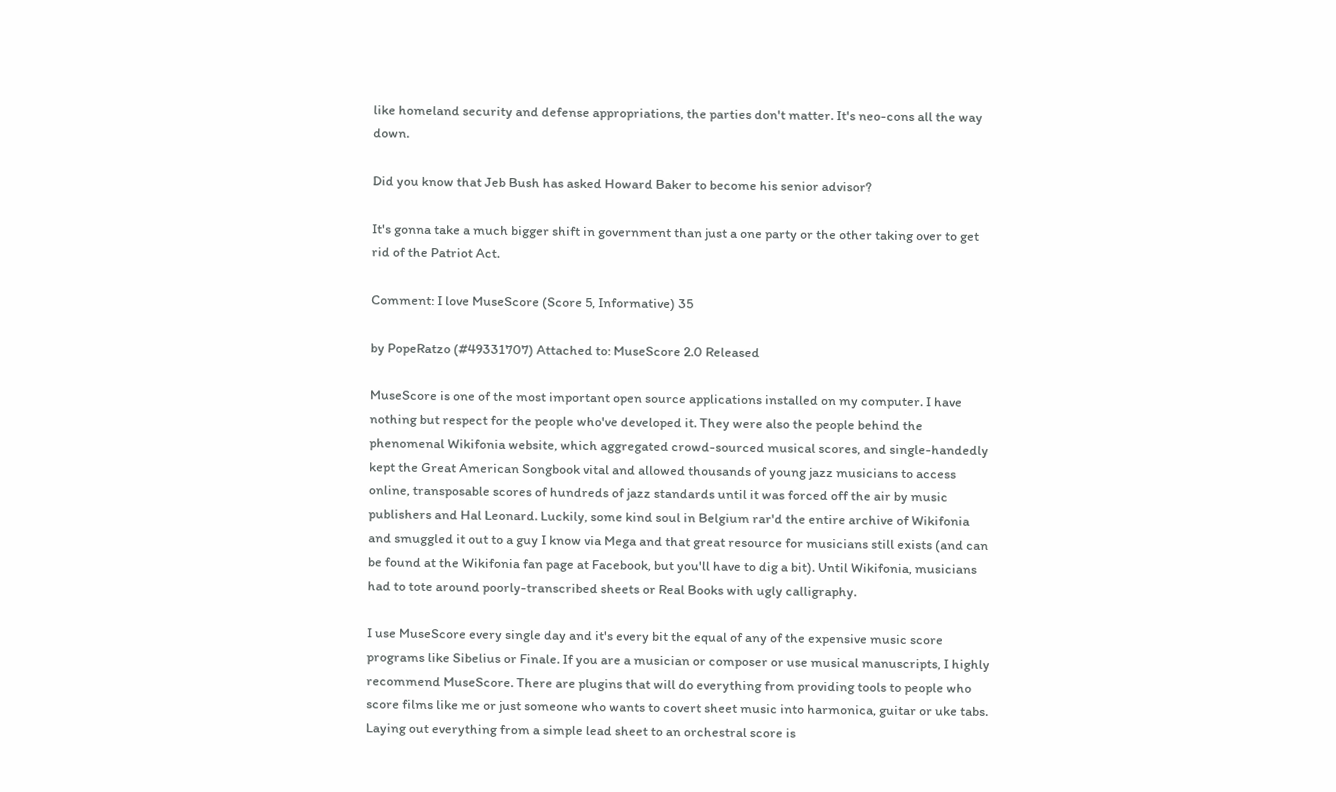like homeland security and defense appropriations, the parties don't matter. It's neo-cons all the way down.

Did you know that Jeb Bush has asked Howard Baker to become his senior advisor?

It's gonna take a much bigger shift in government than just a one party or the other taking over to get rid of the Patriot Act.

Comment: I love MuseScore (Score 5, Informative) 35

by PopeRatzo (#49331707) Attached to: MuseScore 2.0 Released

MuseScore is one of the most important open source applications installed on my computer. I have nothing but respect for the people who've developed it. They were also the people behind the phenomenal Wikifonia website, which aggregated crowd-sourced musical scores, and single-handedly kept the Great American Songbook vital and allowed thousands of young jazz musicians to access online, transposable scores of hundreds of jazz standards until it was forced off the air by music publishers and Hal Leonard. Luckily, some kind soul in Belgium rar'd the entire archive of Wikifonia and smuggled it out to a guy I know via Mega and that great resource for musicians still exists (and can be found at the Wikifonia fan page at Facebook, but you'll have to dig a bit). Until Wikifonia, musicians had to tote around poorly-transcribed sheets or Real Books with ugly calligraphy.

I use MuseScore every single day and it's every bit the equal of any of the expensive music score programs like Sibelius or Finale. If you are a musician or composer or use musical manuscripts, I highly recommend MuseScore. There are plugins that will do everything from providing tools to people who score films like me or just someone who wants to covert sheet music into harmonica, guitar or uke tabs. Laying out everything from a simple lead sheet to an orchestral score is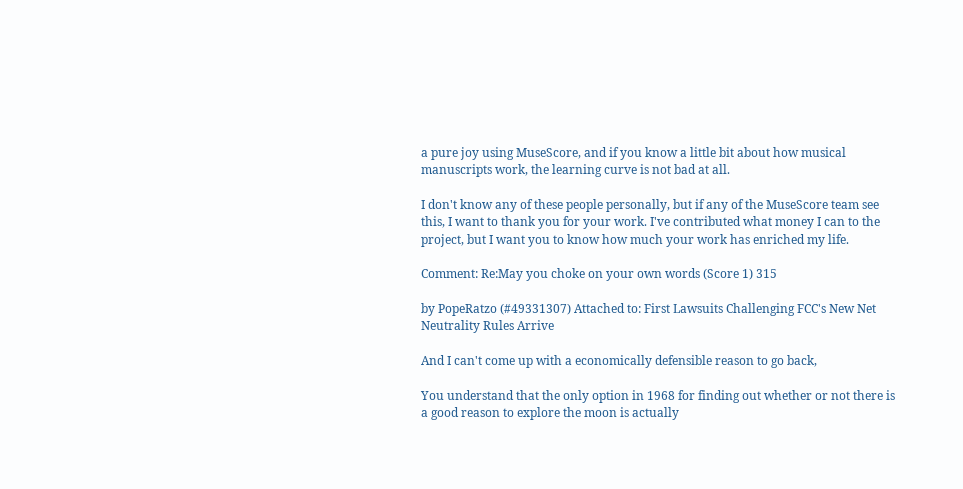a pure joy using MuseScore, and if you know a little bit about how musical manuscripts work, the learning curve is not bad at all.

I don't know any of these people personally, but if any of the MuseScore team see this, I want to thank you for your work. I've contributed what money I can to the project, but I want you to know how much your work has enriched my life.

Comment: Re:May you choke on your own words (Score 1) 315

by PopeRatzo (#49331307) Attached to: First Lawsuits Challenging FCC's New Net Neutrality Rules Arrive

And I can't come up with a economically defensible reason to go back,

You understand that the only option in 1968 for finding out whether or not there is a good reason to explore the moon is actually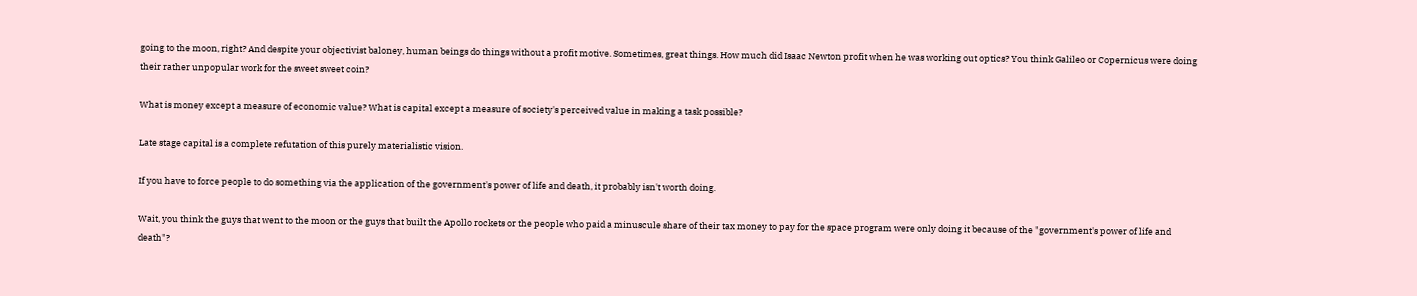going to the moon, right? And despite your objectivist baloney, human beings do things without a profit motive. Sometimes, great things. How much did Isaac Newton profit when he was working out optics? You think Galileo or Copernicus were doing their rather unpopular work for the sweet sweet coin?

What is money except a measure of economic value? What is capital except a measure of society's perceived value in making a task possible?

Late stage capital is a complete refutation of this purely materialistic vision.

If you have to force people to do something via the application of the government's power of life and death, it probably isn't worth doing.

Wait, you think the guys that went to the moon or the guys that built the Apollo rockets or the people who paid a minuscule share of their tax money to pay for the space program were only doing it because of the "government's power of life and death"?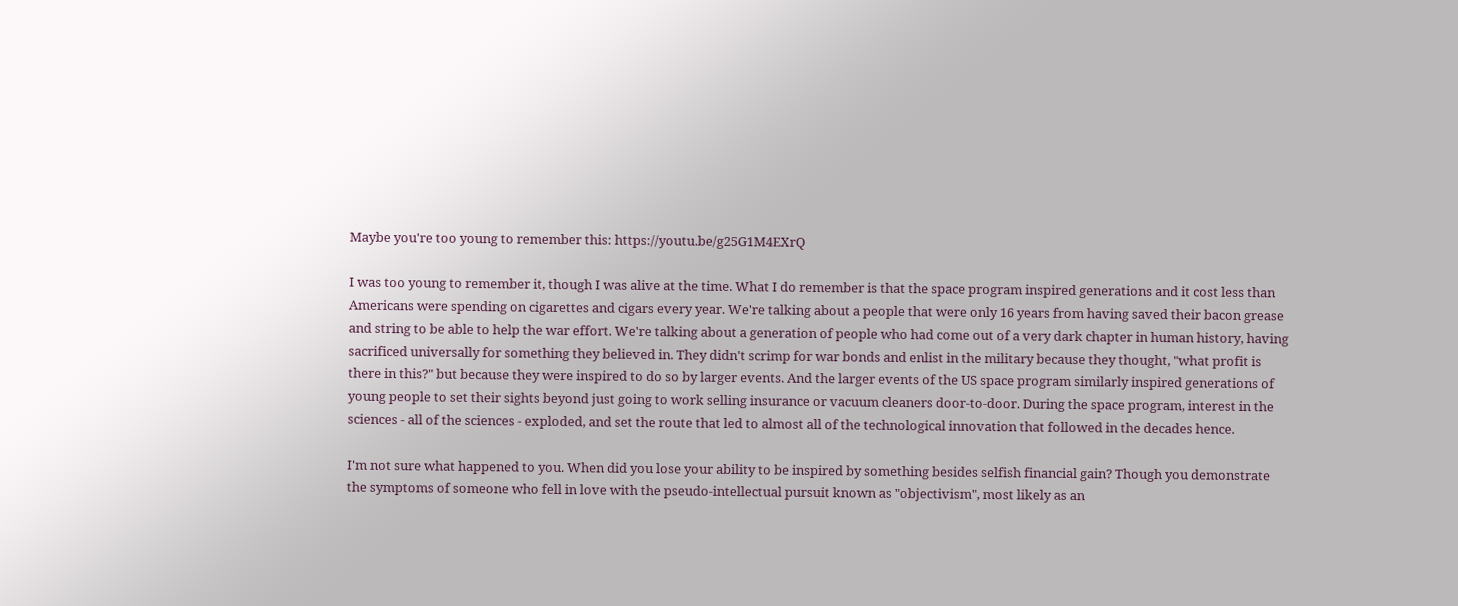Maybe you're too young to remember this: https://youtu.be/g25G1M4EXrQ

I was too young to remember it, though I was alive at the time. What I do remember is that the space program inspired generations and it cost less than Americans were spending on cigarettes and cigars every year. We're talking about a people that were only 16 years from having saved their bacon grease and string to be able to help the war effort. We're talking about a generation of people who had come out of a very dark chapter in human history, having sacrificed universally for something they believed in. They didn't scrimp for war bonds and enlist in the military because they thought, "what profit is there in this?" but because they were inspired to do so by larger events. And the larger events of the US space program similarly inspired generations of young people to set their sights beyond just going to work selling insurance or vacuum cleaners door-to-door. During the space program, interest in the sciences - all of the sciences - exploded, and set the route that led to almost all of the technological innovation that followed in the decades hence.

I'm not sure what happened to you. When did you lose your ability to be inspired by something besides selfish financial gain? Though you demonstrate the symptoms of someone who fell in love with the pseudo-intellectual pursuit known as "objectivism", most likely as an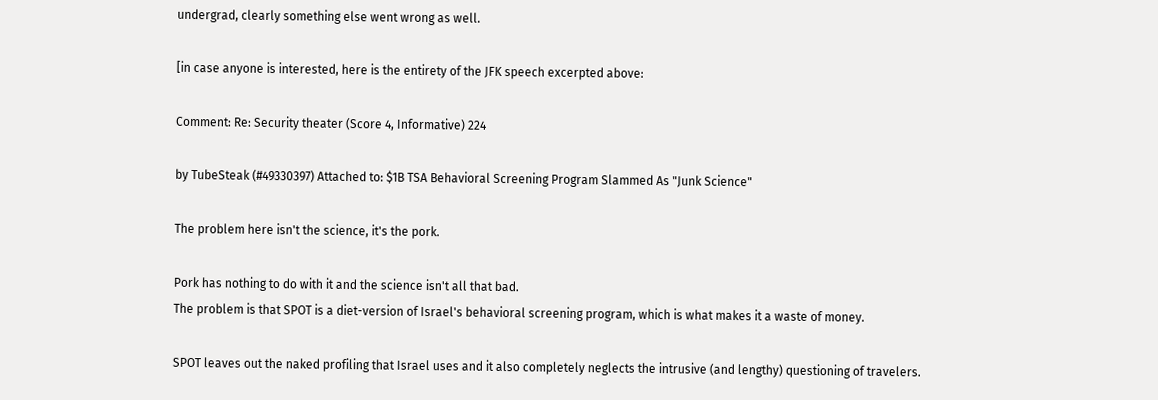undergrad, clearly something else went wrong as well.

[in case anyone is interested, here is the entirety of the JFK speech excerpted above:

Comment: Re: Security theater (Score 4, Informative) 224

by TubeSteak (#49330397) Attached to: $1B TSA Behavioral Screening Program Slammed As "Junk Science"

The problem here isn't the science, it's the pork.

Pork has nothing to do with it and the science isn't all that bad.
The problem is that SPOT is a diet-version of Israel's behavioral screening program, which is what makes it a waste of money.

SPOT leaves out the naked profiling that Israel uses and it also completely neglects the intrusive (and lengthy) questioning of travelers.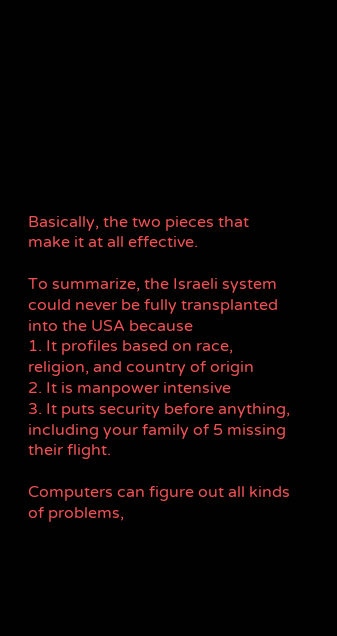Basically, the two pieces that make it at all effective.

To summarize, the Israeli system could never be fully transplanted into the USA because
1. It profiles based on race, religion, and country of origin
2. It is manpower intensive
3. It puts security before anything, including your family of 5 missing their flight.

Computers can figure out all kinds of problems,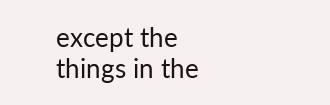except the things in the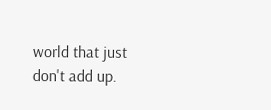world that just don't add up.